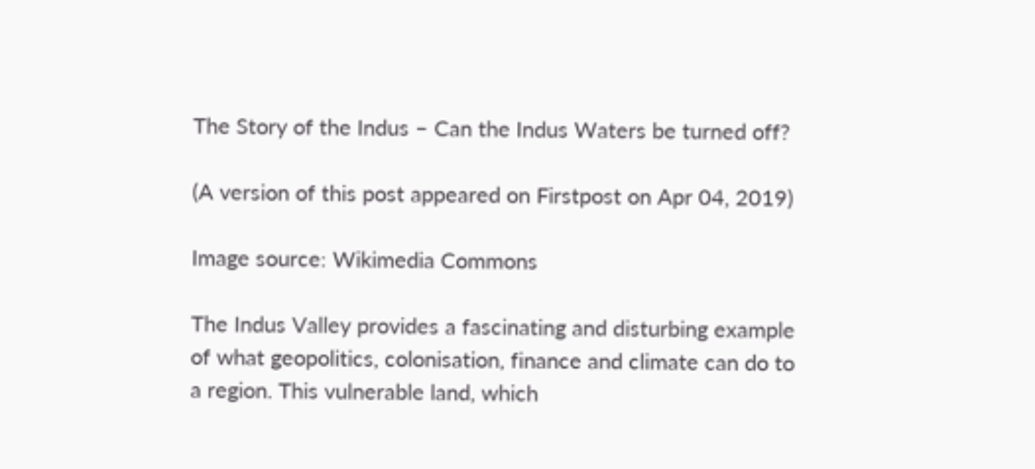The Story of the Indus – Can the Indus Waters be turned off?

(A version of this post appeared on Firstpost on Apr 04, 2019)

Image source: Wikimedia Commons

The Indus Valley provides a fascinating and disturbing example of what geopolitics, colonisation, finance and climate can do to a region. This vulnerable land, which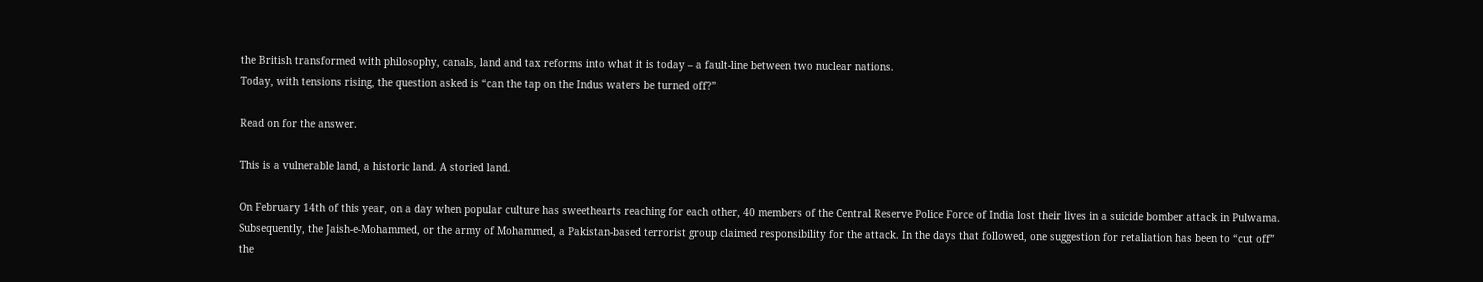the British transformed with philosophy, canals, land and tax reforms into what it is today – a fault-line between two nuclear nations.
Today, with tensions rising, the question asked is “can the tap on the Indus waters be turned off?”

Read on for the answer.

This is a vulnerable land, a historic land. A storied land.

On February 14th of this year, on a day when popular culture has sweethearts reaching for each other, 40 members of the Central Reserve Police Force of India lost their lives in a suicide bomber attack in Pulwama. Subsequently, the Jaish-e-Mohammed, or the army of Mohammed, a Pakistan-based terrorist group claimed responsibility for the attack. In the days that followed, one suggestion for retaliation has been to “cut off” the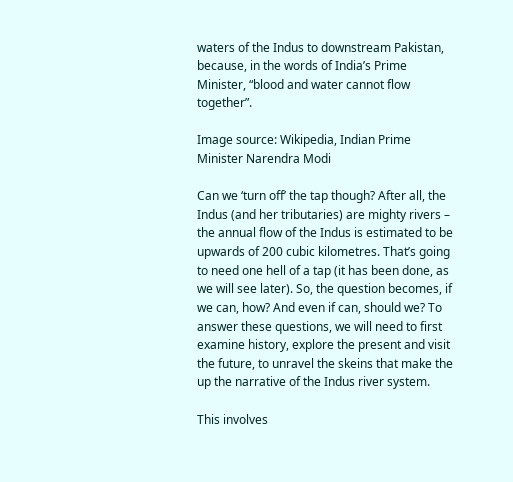waters of the Indus to downstream Pakistan, because, in the words of India’s Prime Minister, “blood and water cannot flow together”.

Image source: Wikipedia, Indian Prime Minister Narendra Modi

Can we ‘turn off’ the tap though? After all, the Indus (and her tributaries) are mighty rivers – the annual flow of the Indus is estimated to be upwards of 200 cubic kilometres. That’s going to need one hell of a tap (it has been done, as we will see later). So, the question becomes, if we can, how? And even if can, should we? To answer these questions, we will need to first examine history, explore the present and visit the future, to unravel the skeins that make the up the narrative of the Indus river system.

This involves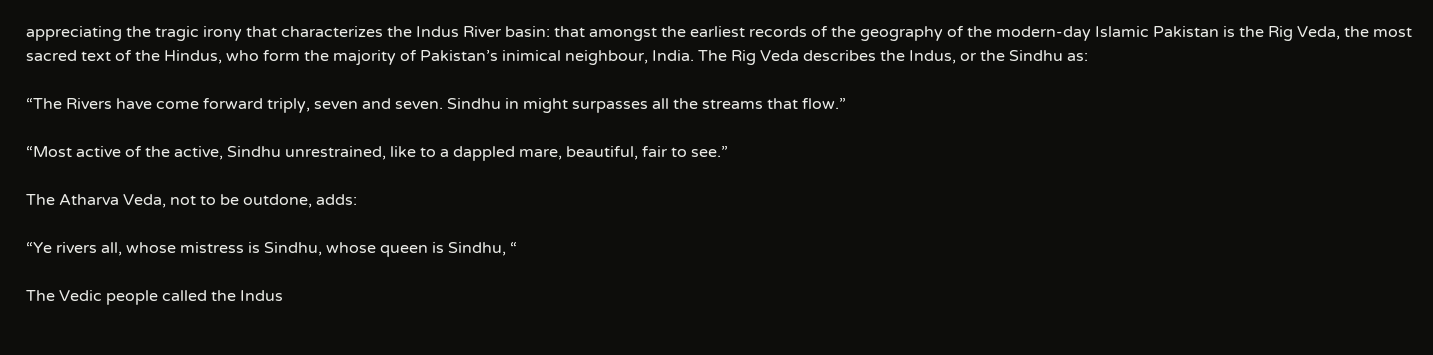appreciating the tragic irony that characterizes the Indus River basin: that amongst the earliest records of the geography of the modern-day Islamic Pakistan is the Rig Veda, the most sacred text of the Hindus, who form the majority of Pakistan’s inimical neighbour, India. The Rig Veda describes the Indus, or the Sindhu as:

“The Rivers have come forward triply, seven and seven. Sindhu in might surpasses all the streams that flow.”

“Most active of the active, Sindhu unrestrained, like to a dappled mare, beautiful, fair to see.”

The Atharva Veda, not to be outdone, adds:

“Ye rivers all, whose mistress is Sindhu, whose queen is Sindhu, “

The Vedic people called the Indus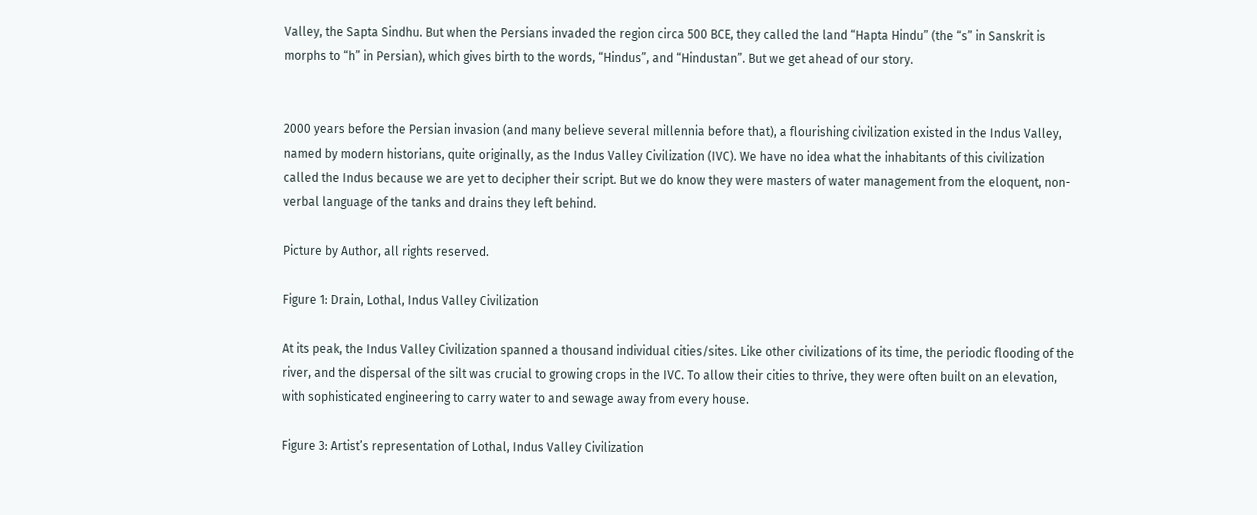Valley, the Sapta Sindhu. But when the Persians invaded the region circa 500 BCE, they called the land “Hapta Hindu” (the “s” in Sanskrit is morphs to “h” in Persian), which gives birth to the words, “Hindus”, and “Hindustan”. But we get ahead of our story.


2000 years before the Persian invasion (and many believe several millennia before that), a flourishing civilization existed in the Indus Valley, named by modern historians, quite originally, as the Indus Valley Civilization (IVC). We have no idea what the inhabitants of this civilization called the Indus because we are yet to decipher their script. But we do know they were masters of water management from the eloquent, non-verbal language of the tanks and drains they left behind.

Picture by Author, all rights reserved.

Figure 1: Drain, Lothal, Indus Valley Civilization

At its peak, the Indus Valley Civilization spanned a thousand individual cities/sites. Like other civilizations of its time, the periodic flooding of the river, and the dispersal of the silt was crucial to growing crops in the IVC. To allow their cities to thrive, they were often built on an elevation, with sophisticated engineering to carry water to and sewage away from every house.

Figure 3: Artist’s representation of Lothal, Indus Valley Civilization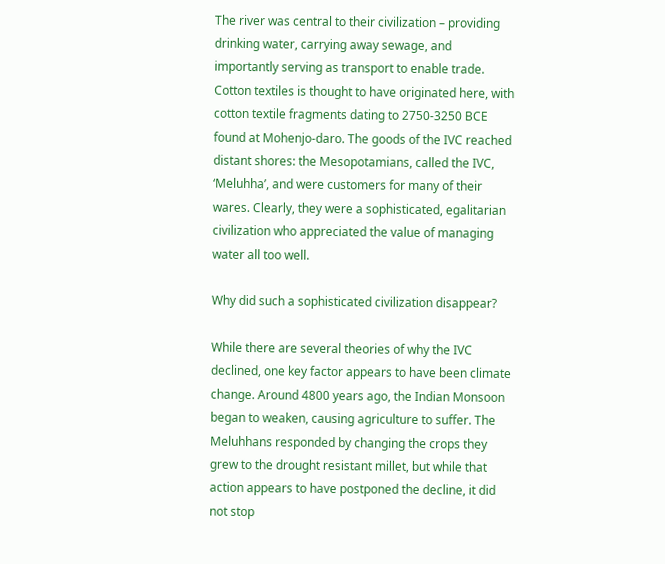The river was central to their civilization – providing drinking water, carrying away sewage, and importantly serving as transport to enable trade. Cotton textiles is thought to have originated here, with cotton textile fragments dating to 2750-3250 BCE found at Mohenjo-daro. The goods of the IVC reached distant shores: the Mesopotamians, called the IVC, ‘Meluhha’, and were customers for many of their wares. Clearly, they were a sophisticated, egalitarian civilization who appreciated the value of managing water all too well.

Why did such a sophisticated civilization disappear?

While there are several theories of why the IVC declined, one key factor appears to have been climate change. Around 4800 years ago, the Indian Monsoon began to weaken, causing agriculture to suffer. The Meluhhans responded by changing the crops they grew to the drought resistant millet, but while that action appears to have postponed the decline, it did not stop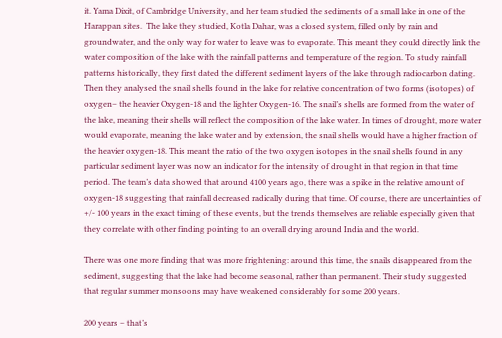it. Yama Dixit, of Cambridge University, and her team studied the sediments of a small lake in one of the Harappan sites.  The lake they studied, Kotla Dahar, was a closed system, filled only by rain and groundwater, and the only way for water to leave was to evaporate. This meant they could directly link the water composition of the lake with the rainfall patterns and temperature of the region. To study rainfall patterns historically, they first dated the different sediment layers of the lake through radiocarbon dating. Then they analysed the snail shells found in the lake for relative concentration of two forms (isotopes) of oxygen– the heavier Oxygen-18 and the lighter Oxygen-16. The snail’s shells are formed from the water of the lake, meaning their shells will reflect the composition of the lake water. In times of drought, more water would evaporate, meaning the lake water and by extension, the snail shells would have a higher fraction of the heavier oxygen-18. This meant the ratio of the two oxygen isotopes in the snail shells found in any particular sediment layer was now an indicator for the intensity of drought in that region in that time period. The team’s data showed that around 4100 years ago, there was a spike in the relative amount of oxygen-18 suggesting that rainfall decreased radically during that time. Of course, there are uncertainties of +/- 100 years in the exact timing of these events, but the trends themselves are reliable especially given that they correlate with other finding pointing to an overall drying around India and the world.

There was one more finding that was more frightening: around this time, the snails disappeared from the sediment, suggesting that the lake had become seasonal, rather than permanent. Their study suggested that regular summer monsoons may have weakened considerably for some 200 years.

200 years – that’s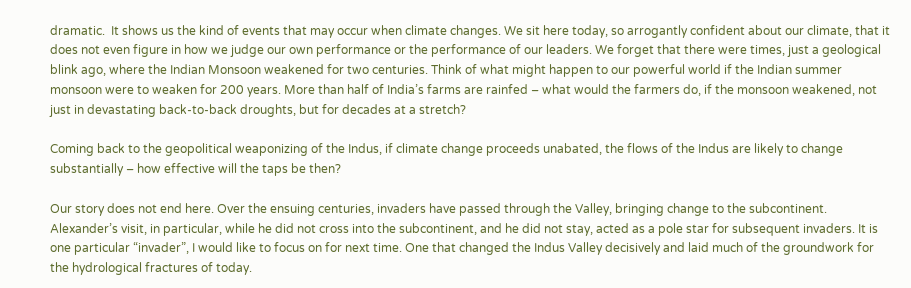dramatic.  It shows us the kind of events that may occur when climate changes. We sit here today, so arrogantly confident about our climate, that it does not even figure in how we judge our own performance or the performance of our leaders. We forget that there were times, just a geological blink ago, where the Indian Monsoon weakened for two centuries. Think of what might happen to our powerful world if the Indian summer monsoon were to weaken for 200 years. More than half of India’s farms are rainfed – what would the farmers do, if the monsoon weakened, not just in devastating back-to-back droughts, but for decades at a stretch?

Coming back to the geopolitical weaponizing of the Indus, if climate change proceeds unabated, the flows of the Indus are likely to change substantially – how effective will the taps be then?

Our story does not end here. Over the ensuing centuries, invaders have passed through the Valley, bringing change to the subcontinent. Alexander’s visit, in particular, while he did not cross into the subcontinent, and he did not stay, acted as a pole star for subsequent invaders. It is one particular “invader”, I would like to focus on for next time. One that changed the Indus Valley decisively and laid much of the groundwork for the hydrological fractures of today.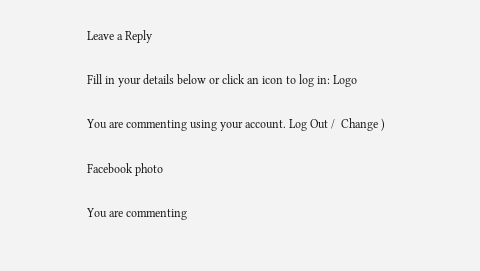Leave a Reply

Fill in your details below or click an icon to log in: Logo

You are commenting using your account. Log Out /  Change )

Facebook photo

You are commenting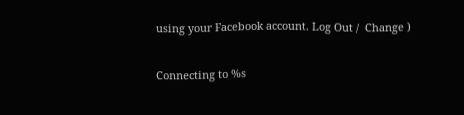using your Facebook account. Log Out /  Change )

Connecting to %s